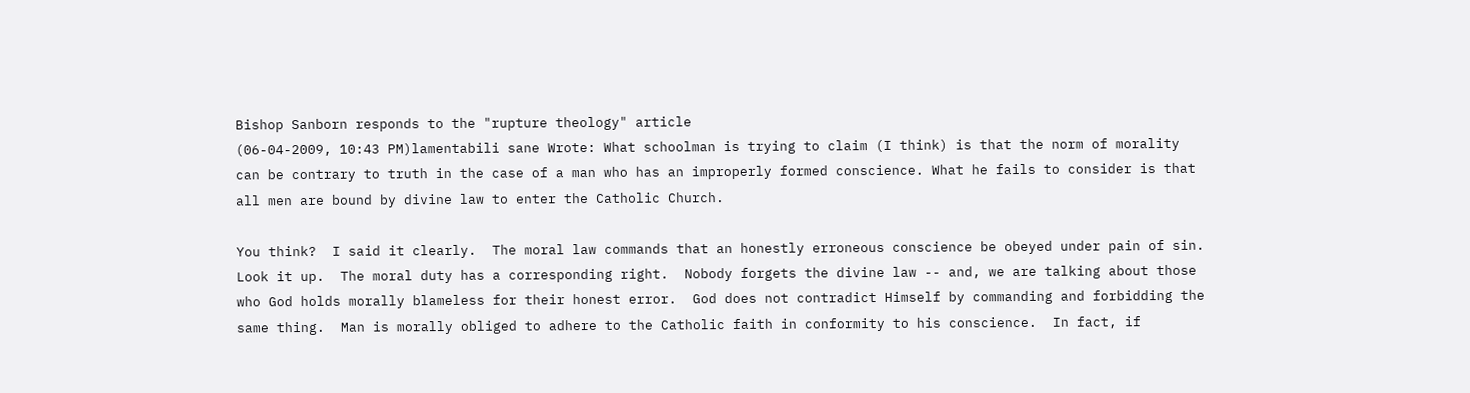Bishop Sanborn responds to the "rupture theology" article
(06-04-2009, 10:43 PM)lamentabili sane Wrote: What schoolman is trying to claim (I think) is that the norm of morality can be contrary to truth in the case of a man who has an improperly formed conscience. What he fails to consider is that all men are bound by divine law to enter the Catholic Church.

You think?  I said it clearly.  The moral law commands that an honestly erroneous conscience be obeyed under pain of sin.  Look it up.  The moral duty has a corresponding right.  Nobody forgets the divine law -- and, we are talking about those who God holds morally blameless for their honest error.  God does not contradict Himself by commanding and forbidding the same thing.  Man is morally obliged to adhere to the Catholic faith in conformity to his conscience.  In fact, if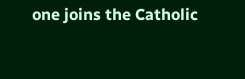one joins the Catholic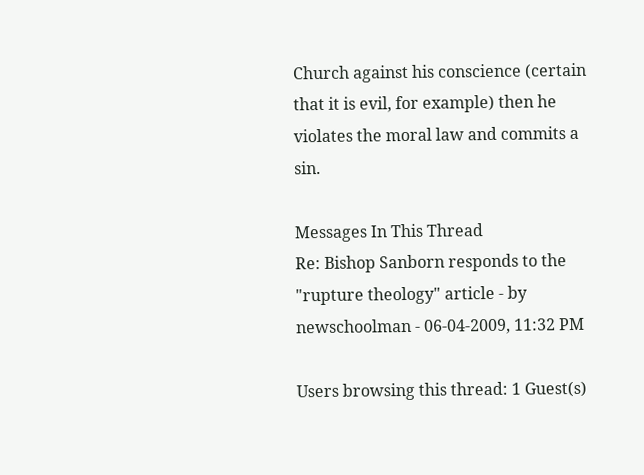Church against his conscience (certain that it is evil, for example) then he violates the moral law and commits a sin.

Messages In This Thread
Re: Bishop Sanborn responds to the "rupture theology" article - by newschoolman - 06-04-2009, 11:32 PM

Users browsing this thread: 1 Guest(s)